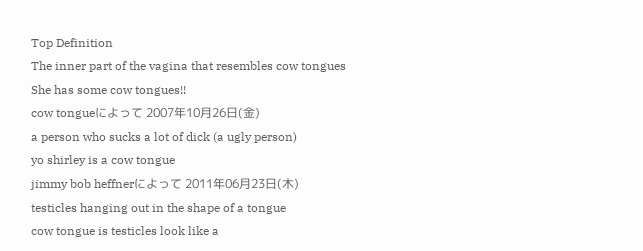Top Definition
The inner part of the vagina that resembles cow tongues
She has some cow tongues!!
cow tongueによって 2007年10月26日(金)
a person who sucks a lot of dick (a ugly person)
yo shirley is a cow tongue
jimmy bob heffnerによって 2011年06月23日(木)
testicles hanging out in the shape of a tongue
cow tongue is testicles look like a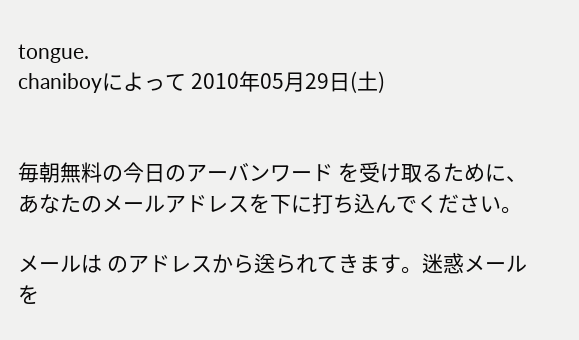tongue.
chaniboyによって 2010年05月29日(土)


毎朝無料の今日のアーバンワード を受け取るために、あなたのメールアドレスを下に打ち込んでください。

メールは のアドレスから送られてきます。迷惑メールを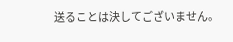送ることは決してございません。